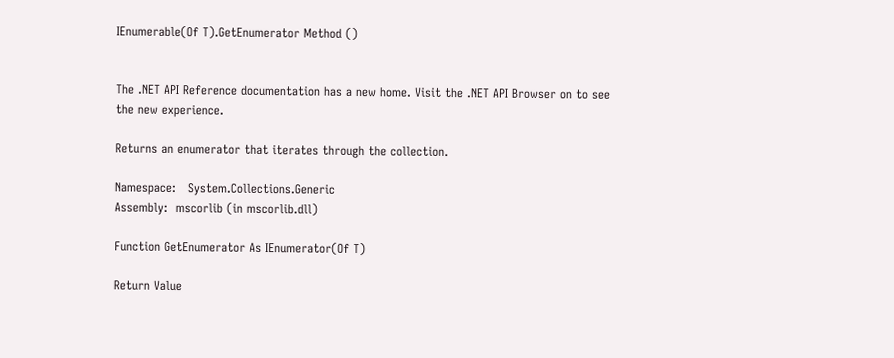IEnumerable(Of T).GetEnumerator Method ()


The .NET API Reference documentation has a new home. Visit the .NET API Browser on to see the new experience.

Returns an enumerator that iterates through the collection.

Namespace:   System.Collections.Generic
Assembly:  mscorlib (in mscorlib.dll)

Function GetEnumerator As IEnumerator(Of T)

Return Value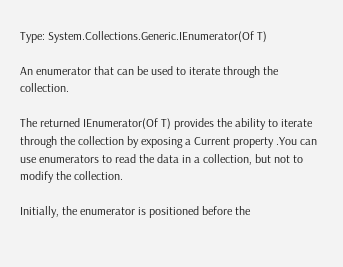Type: System.Collections.Generic.IEnumerator(Of T)

An enumerator that can be used to iterate through the collection.

The returned IEnumerator(Of T) provides the ability to iterate through the collection by exposing a Current property .You can use enumerators to read the data in a collection, but not to modify the collection.

Initially, the enumerator is positioned before the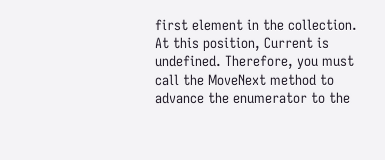first element in the collection. At this position, Current is undefined. Therefore, you must call the MoveNext method to advance the enumerator to the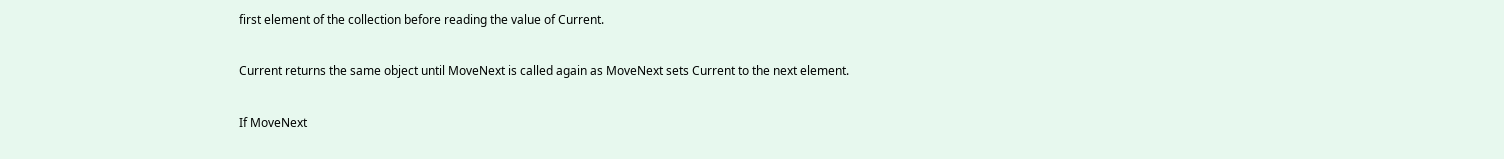first element of the collection before reading the value of Current.

Current returns the same object until MoveNext is called again as MoveNext sets Current to the next element.

If MoveNext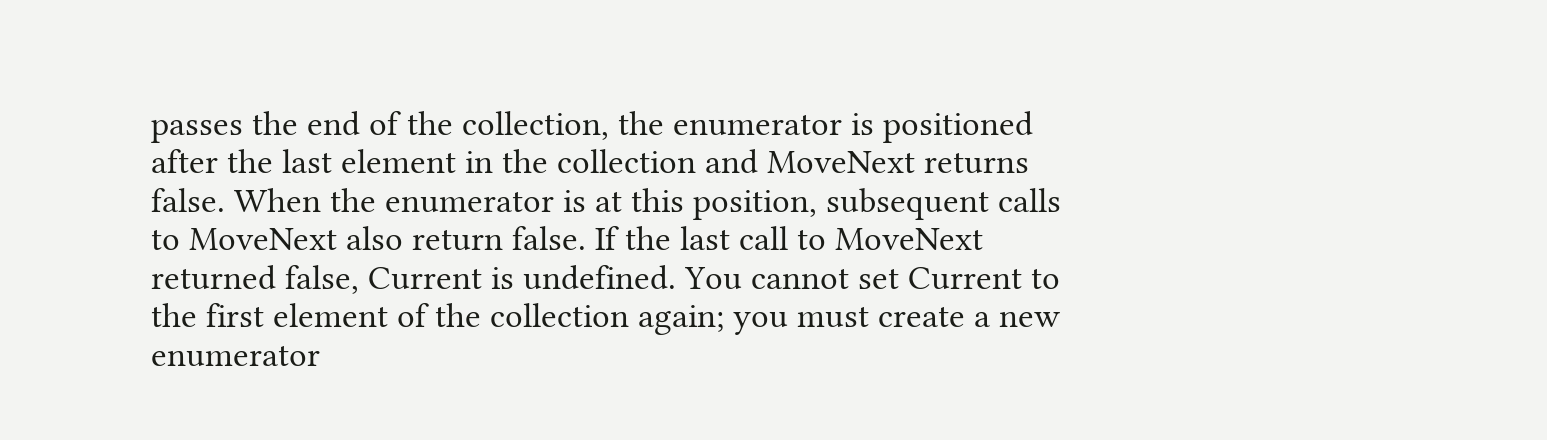passes the end of the collection, the enumerator is positioned after the last element in the collection and MoveNext returns false. When the enumerator is at this position, subsequent calls to MoveNext also return false. If the last call to MoveNext returned false, Current is undefined. You cannot set Current to the first element of the collection again; you must create a new enumerator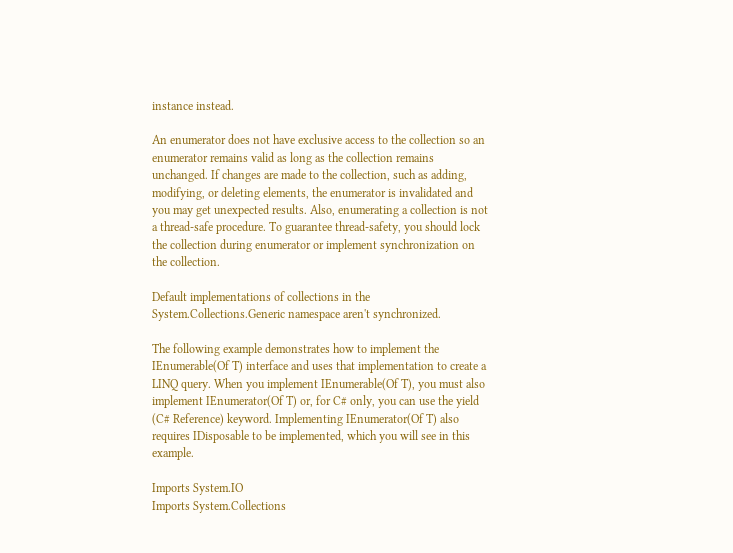instance instead.

An enumerator does not have exclusive access to the collection so an enumerator remains valid as long as the collection remains unchanged. If changes are made to the collection, such as adding, modifying, or deleting elements, the enumerator is invalidated and you may get unexpected results. Also, enumerating a collection is not a thread-safe procedure. To guarantee thread-safety, you should lock the collection during enumerator or implement synchronization on the collection.

Default implementations of collections in the System.Collections.Generic namespace aren't synchronized.

The following example demonstrates how to implement the IEnumerable(Of T) interface and uses that implementation to create a LINQ query. When you implement IEnumerable(Of T), you must also implement IEnumerator(Of T) or, for C# only, you can use the yield (C# Reference) keyword. Implementing IEnumerator(Of T) also requires IDisposable to be implemented, which you will see in this example.

Imports System.IO
Imports System.Collections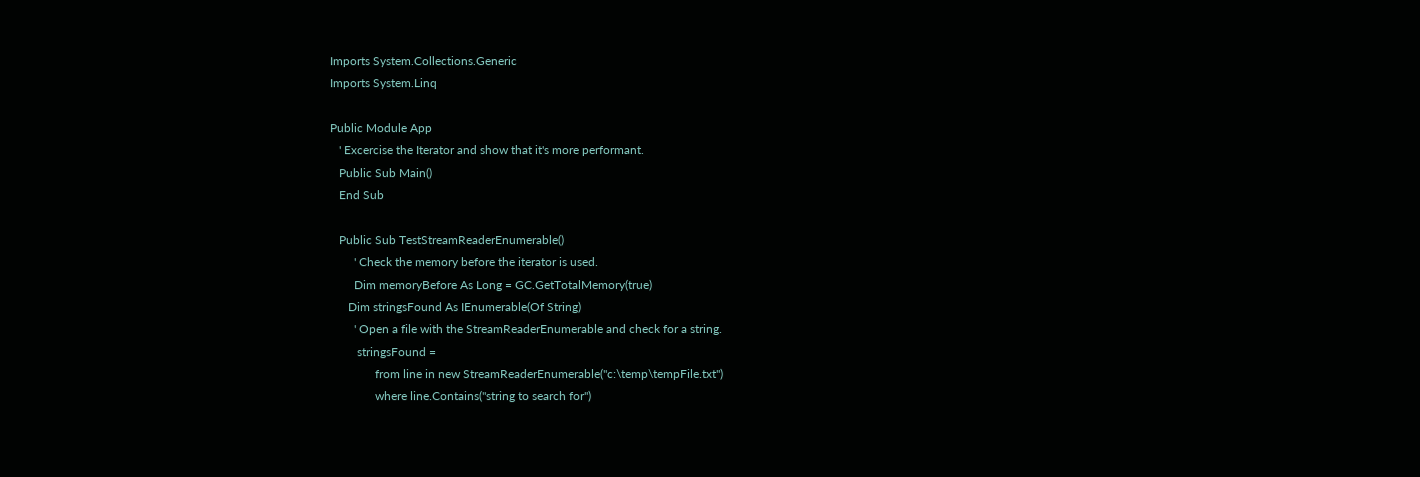Imports System.Collections.Generic
Imports System.Linq

Public Module App
   ' Excercise the Iterator and show that it's more performant.
   Public Sub Main()
   End Sub

   Public Sub TestStreamReaderEnumerable()
        ' Check the memory before the iterator is used.
        Dim memoryBefore As Long = GC.GetTotalMemory(true)
      Dim stringsFound As IEnumerable(Of String)
        ' Open a file with the StreamReaderEnumerable and check for a string.
         stringsFound =
               from line in new StreamReaderEnumerable("c:\temp\tempFile.txt")
               where line.Contains("string to search for")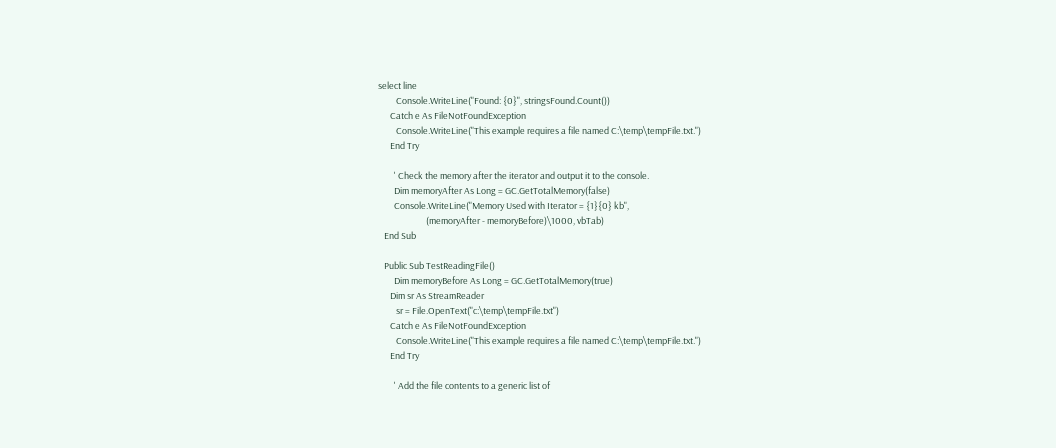select line
         Console.WriteLine("Found: {0}", stringsFound.Count())
      Catch e As FileNotFoundException
         Console.WriteLine("This example requires a file named C:\temp\tempFile.txt.")
      End Try

        ' Check the memory after the iterator and output it to the console.
        Dim memoryAfter As Long = GC.GetTotalMemory(false)
        Console.WriteLine("Memory Used with Iterator = {1}{0} kb",
                        (memoryAfter - memoryBefore)\1000, vbTab)
   End Sub

   Public Sub TestReadingFile()
        Dim memoryBefore As Long = GC.GetTotalMemory(true)
      Dim sr As StreamReader
         sr = File.OpenText("c:\temp\tempFile.txt")
      Catch e As FileNotFoundException
         Console.WriteLine("This example requires a file named C:\temp\tempFile.txt.")
      End Try

        ' Add the file contents to a generic list of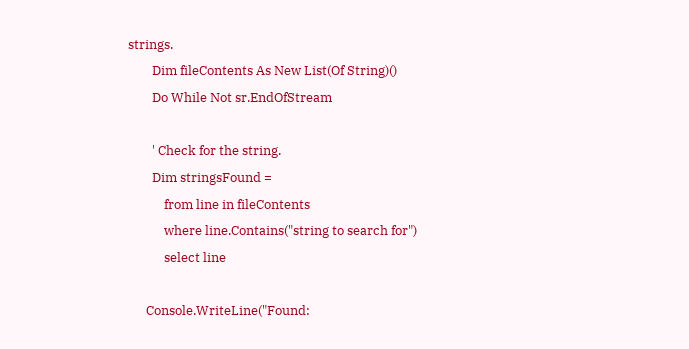strings.
        Dim fileContents As New List(Of String)()
        Do While Not sr.EndOfStream

        ' Check for the string.
        Dim stringsFound =
            from line in fileContents
            where line.Contains("string to search for")
            select line

      Console.WriteLine("Found: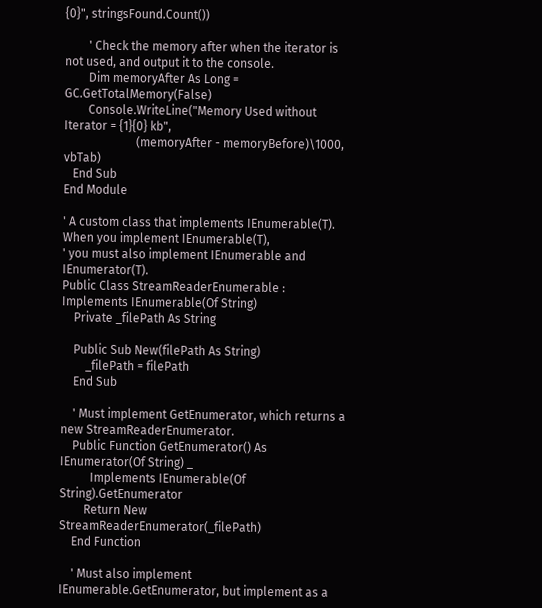{0}", stringsFound.Count())

        ' Check the memory after when the iterator is not used, and output it to the console.
        Dim memoryAfter As Long = GC.GetTotalMemory(False)
        Console.WriteLine("Memory Used without Iterator = {1}{0} kb",
                        (memoryAfter - memoryBefore)\1000, vbTab)
   End Sub
End Module

' A custom class that implements IEnumerable(T). When you implement IEnumerable(T),
' you must also implement IEnumerable and IEnumerator(T).
Public Class StreamReaderEnumerable : Implements IEnumerable(Of String)
    Private _filePath As String

    Public Sub New(filePath As String)
        _filePath = filePath
    End Sub

    ' Must implement GetEnumerator, which returns a new StreamReaderEnumerator.
    Public Function GetEnumerator() As IEnumerator(Of String) _
          Implements IEnumerable(Of String).GetEnumerator
        Return New StreamReaderEnumerator(_filePath)
    End Function

    ' Must also implement IEnumerable.GetEnumerator, but implement as a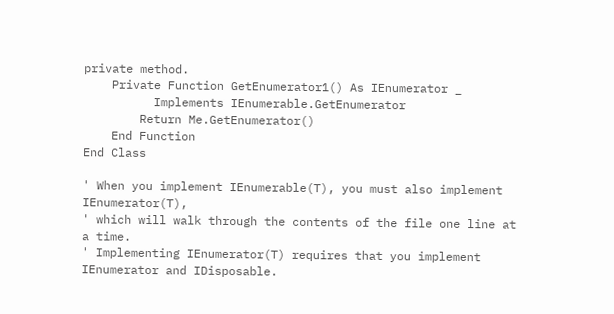private method.
    Private Function GetEnumerator1() As IEnumerator _
          Implements IEnumerable.GetEnumerator
        Return Me.GetEnumerator()
    End Function
End Class

' When you implement IEnumerable(T), you must also implement IEnumerator(T),
' which will walk through the contents of the file one line at a time.
' Implementing IEnumerator(T) requires that you implement IEnumerator and IDisposable.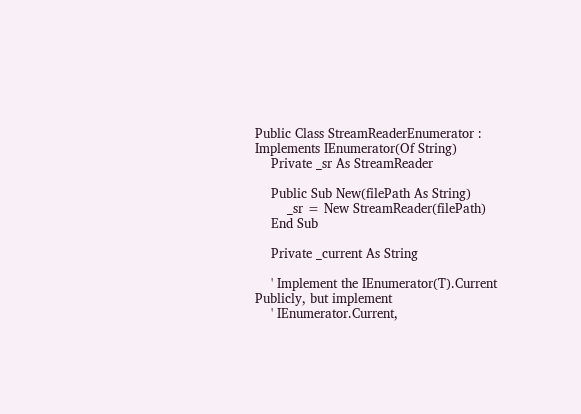Public Class StreamReaderEnumerator : Implements IEnumerator(Of String)
    Private _sr As StreamReader

    Public Sub New(filePath As String)
        _sr = New StreamReader(filePath)
    End Sub

    Private _current As String

    ' Implement the IEnumerator(T).Current Publicly, but implement
    ' IEnumerator.Current,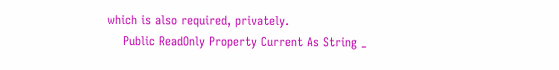which is also required, privately.
    Public ReadOnly Property Current As String _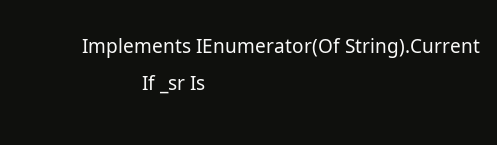Implements IEnumerator(Of String).Current
            If _sr Is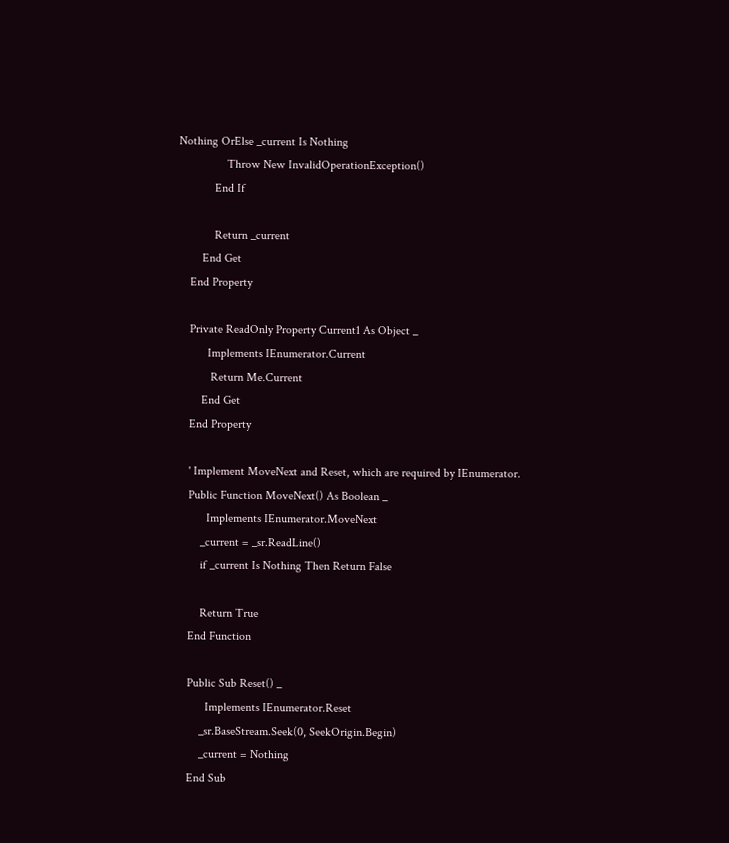Nothing OrElse _current Is Nothing
                Throw New InvalidOperationException()
            End If

            Return _current
        End Get
    End Property

    Private ReadOnly Property Current1 As Object _
          Implements IEnumerator.Current
           Return Me.Current
        End Get
    End Property

    ' Implement MoveNext and Reset, which are required by IEnumerator.
    Public Function MoveNext() As Boolean _
          Implements IEnumerator.MoveNext
        _current = _sr.ReadLine()
        if _current Is Nothing Then Return False

        Return True
    End Function

    Public Sub Reset() _
          Implements IEnumerator.Reset
        _sr.BaseStream.Seek(0, SeekOrigin.Begin)
        _current = Nothing
    End Sub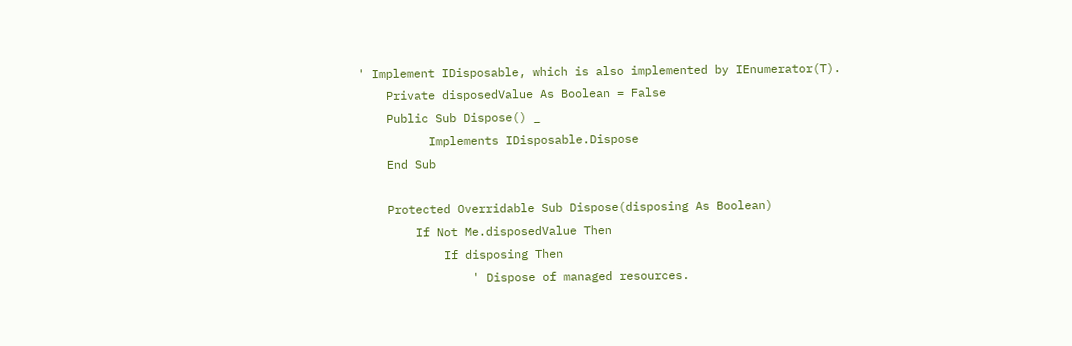' Implement IDisposable, which is also implemented by IEnumerator(T).
    Private disposedValue As Boolean = False
    Public Sub Dispose() _
          Implements IDisposable.Dispose
    End Sub

    Protected Overridable Sub Dispose(disposing As Boolean)
        If Not Me.disposedValue Then
            If disposing Then
                ' Dispose of managed resources.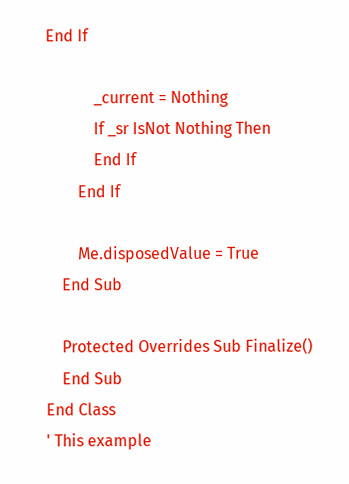End If

            _current = Nothing
            If _sr IsNot Nothing Then
            End If
        End If

        Me.disposedValue = True
    End Sub

    Protected Overrides Sub Finalize()
    End Sub
End Class
' This example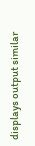displays output similar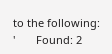to the following:
'       Found: 2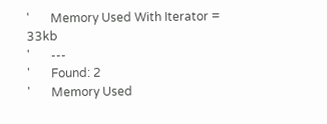'       Memory Used With Iterator =     33kb
'       ---
'       Found: 2
'       Memory Used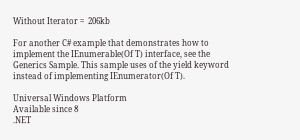Without Iterator =  206kb

For another C# example that demonstrates how to implement the IEnumerable(Of T) interface, see the Generics Sample. This sample uses of the yield keyword instead of implementing IEnumerator(Of T).

Universal Windows Platform
Available since 8
.NET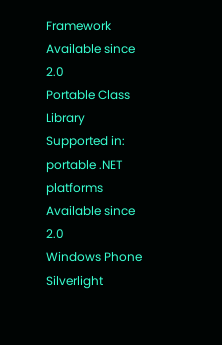Framework
Available since 2.0
Portable Class Library
Supported in: portable .NET platforms
Available since 2.0
Windows Phone Silverlight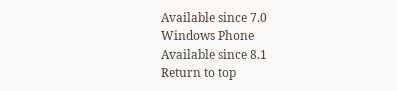Available since 7.0
Windows Phone
Available since 8.1
Return to top